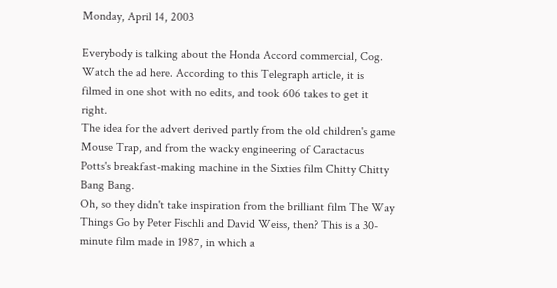Monday, April 14, 2003

Everybody is talking about the Honda Accord commercial, Cog. Watch the ad here. According to this Telegraph article, it is filmed in one shot with no edits, and took 606 takes to get it right.
The idea for the advert derived partly from the old children's game Mouse Trap, and from the wacky engineering of Caractacus Potts's breakfast-making machine in the Sixties film Chitty Chitty Bang Bang.
Oh, so they didn't take inspiration from the brilliant film The Way Things Go by Peter Fischli and David Weiss, then? This is a 30-minute film made in 1987, in which a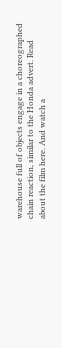warehouse full of objects engage in a choreographed chain reaction, similar to the Honda advert. Read about the film here. And watch a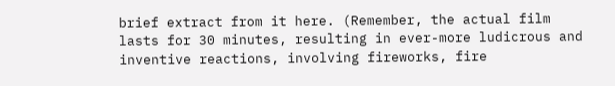brief extract from it here. (Remember, the actual film lasts for 30 minutes, resulting in ever-more ludicrous and inventive reactions, involving fireworks, fire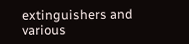extinguishers and various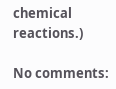chemical reactions.)

No comments: